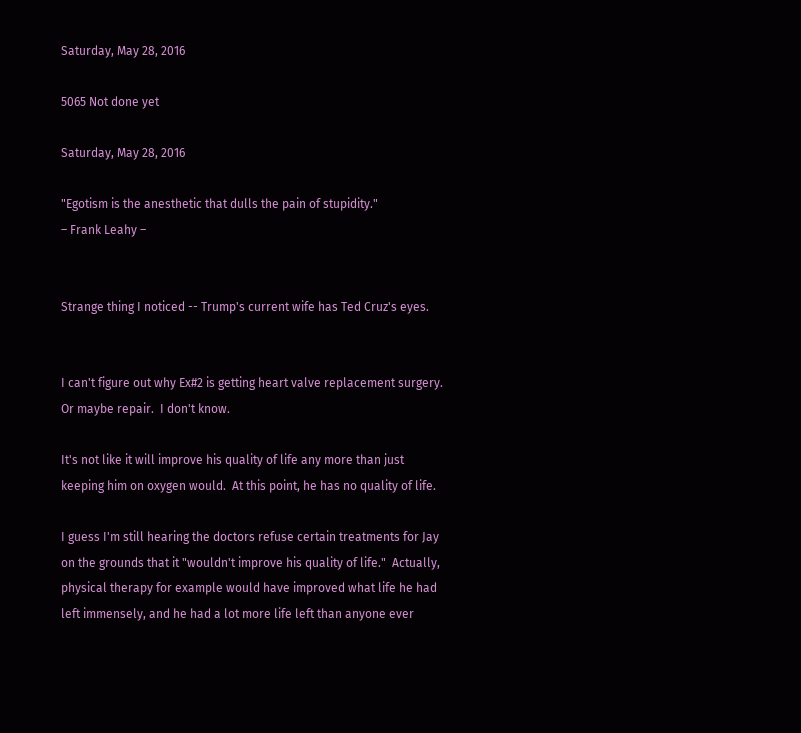Saturday, May 28, 2016

5065 Not done yet

Saturday, May 28, 2016

"Egotism is the anesthetic that dulls the pain of stupidity."
– Frank Leahy –


Strange thing I noticed -- Trump's current wife has Ted Cruz's eyes.


I can't figure out why Ex#2 is getting heart valve replacement surgery.  Or maybe repair.  I don't know.

It's not like it will improve his quality of life any more than just keeping him on oxygen would.  At this point, he has no quality of life.

I guess I'm still hearing the doctors refuse certain treatments for Jay on the grounds that it "wouldn't improve his quality of life."  Actually, physical therapy for example would have improved what life he had left immensely, and he had a lot more life left than anyone ever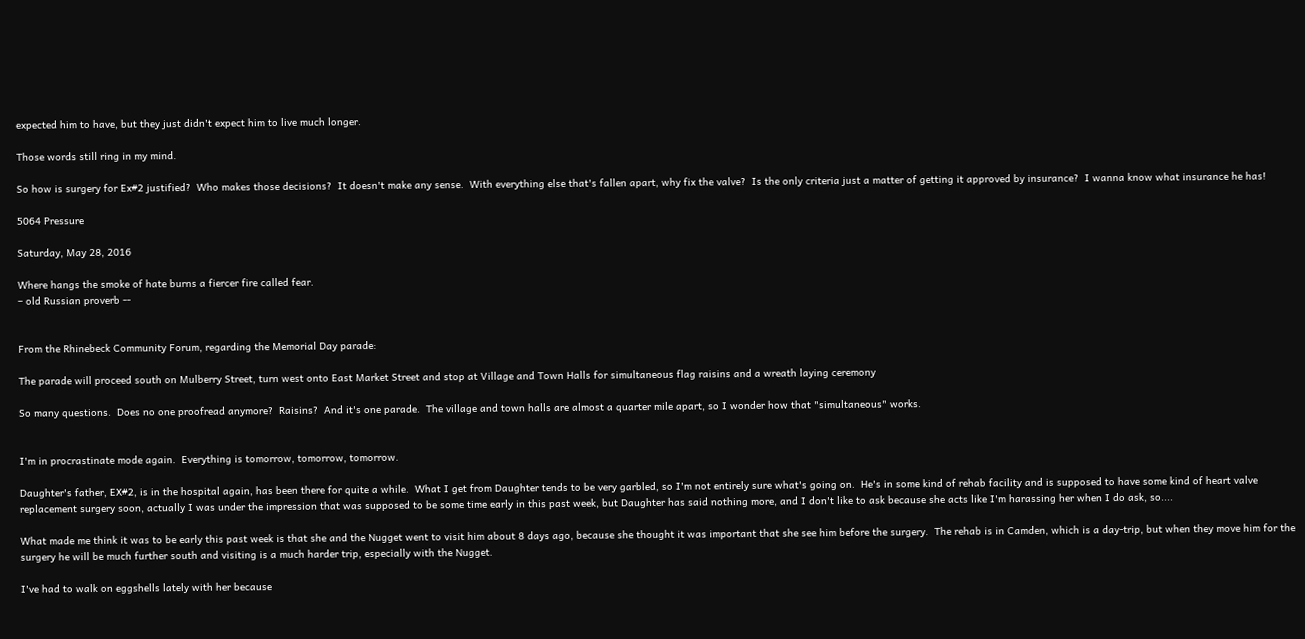expected him to have, but they just didn't expect him to live much longer.

Those words still ring in my mind.

So how is surgery for Ex#2 justified?  Who makes those decisions?  It doesn't make any sense.  With everything else that's fallen apart, why fix the valve?  Is the only criteria just a matter of getting it approved by insurance?  I wanna know what insurance he has!

5064 Pressure

Saturday, May 28, 2016

Where hangs the smoke of hate burns a fiercer fire called fear.
– old Russian proverb --


From the Rhinebeck Community Forum, regarding the Memorial Day parade:

The parade will proceed south on Mulberry Street, turn west onto East Market Street and stop at Village and Town Halls for simultaneous flag raisins and a wreath laying ceremony

So many questions.  Does no one proofread anymore?  Raisins?  And it's one parade.  The village and town halls are almost a quarter mile apart, so I wonder how that "simultaneous" works.


I'm in procrastinate mode again.  Everything is tomorrow, tomorrow, tomorrow.

Daughter's father, EX#2, is in the hospital again, has been there for quite a while.  What I get from Daughter tends to be very garbled, so I'm not entirely sure what's going on.  He's in some kind of rehab facility and is supposed to have some kind of heart valve replacement surgery soon, actually I was under the impression that was supposed to be some time early in this past week, but Daughter has said nothing more, and I don't like to ask because she acts like I'm harassing her when I do ask, so....

What made me think it was to be early this past week is that she and the Nugget went to visit him about 8 days ago, because she thought it was important that she see him before the surgery.  The rehab is in Camden, which is a day-trip, but when they move him for the surgery he will be much further south and visiting is a much harder trip, especially with the Nugget.

I've had to walk on eggshells lately with her because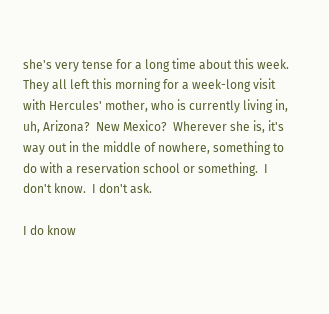she's very tense for a long time about this week.  They all left this morning for a week-long visit with Hercules' mother, who is currently living in, uh, Arizona?  New Mexico?  Wherever she is, it's way out in the middle of nowhere, something to do with a reservation school or something.  I don't know.  I don't ask.

I do know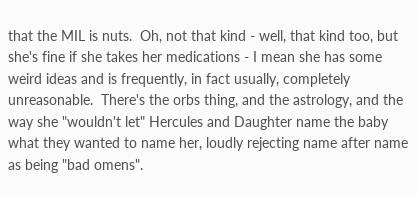that the MIL is nuts.  Oh, not that kind - well, that kind too, but she's fine if she takes her medications - I mean she has some weird ideas and is frequently, in fact usually, completely unreasonable.  There's the orbs thing, and the astrology, and the way she "wouldn't let" Hercules and Daughter name the baby what they wanted to name her, loudly rejecting name after name as being "bad omens".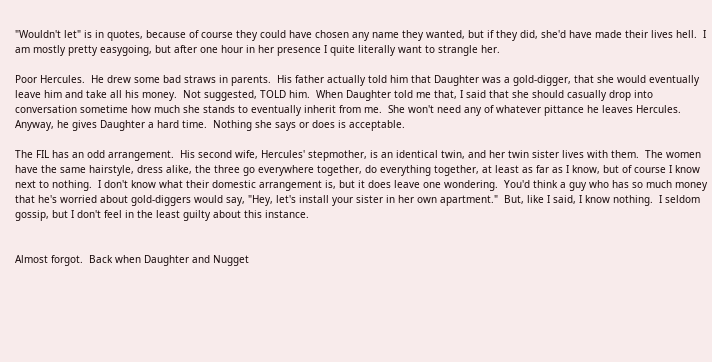"Wouldn't let" is in quotes, because of course they could have chosen any name they wanted, but if they did, she'd have made their lives hell.  I am mostly pretty easygoing, but after one hour in her presence I quite literally want to strangle her.

Poor Hercules.  He drew some bad straws in parents.  His father actually told him that Daughter was a gold-digger, that she would eventually leave him and take all his money.  Not suggested, TOLD him.  When Daughter told me that, I said that she should casually drop into conversation sometime how much she stands to eventually inherit from me.  She won't need any of whatever pittance he leaves Hercules.  Anyway, he gives Daughter a hard time.  Nothing she says or does is acceptable.

The FIL has an odd arrangement.  His second wife, Hercules' stepmother, is an identical twin, and her twin sister lives with them.  The women have the same hairstyle, dress alike, the three go everywhere together, do everything together, at least as far as I know, but of course I know next to nothing.  I don't know what their domestic arrangement is, but it does leave one wondering.  You'd think a guy who has so much money that he's worried about gold-diggers would say, "Hey, let's install your sister in her own apartment."  But, like I said, I know nothing.  I seldom gossip, but I don't feel in the least guilty about this instance.


Almost forgot.  Back when Daughter and Nugget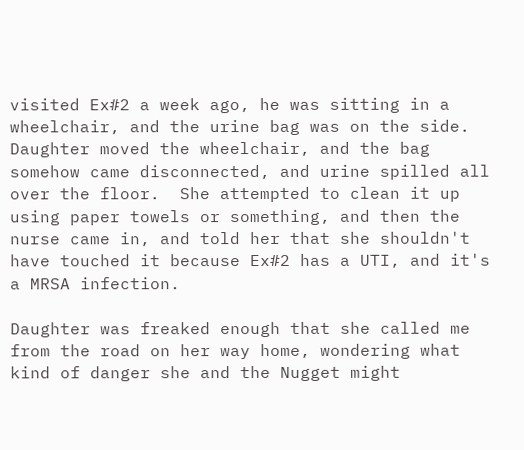visited Ex#2 a week ago, he was sitting in a wheelchair, and the urine bag was on the side.  Daughter moved the wheelchair, and the bag somehow came disconnected, and urine spilled all over the floor.  She attempted to clean it up using paper towels or something, and then the nurse came in, and told her that she shouldn't have touched it because Ex#2 has a UTI, and it's a MRSA infection.

Daughter was freaked enough that she called me from the road on her way home, wondering what kind of danger she and the Nugget might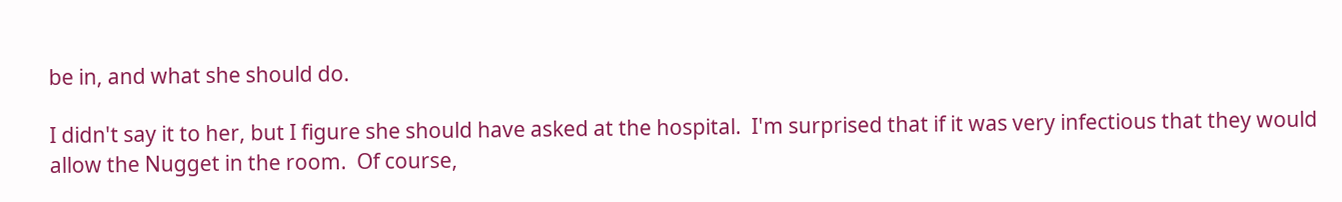be in, and what she should do.

I didn't say it to her, but I figure she should have asked at the hospital.  I'm surprised that if it was very infectious that they would allow the Nugget in the room.  Of course,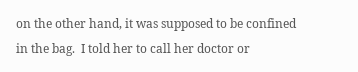on the other hand, it was supposed to be confined in the bag.  I told her to call her doctor or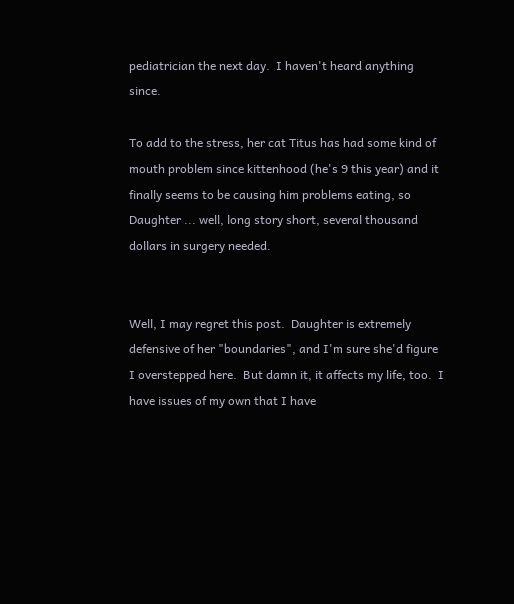pediatrician the next day.  I haven't heard anything since.

To add to the stress, her cat Titus has had some kind of mouth problem since kittenhood (he's 9 this year) and it finally seems to be causing him problems eating, so Daughter ... well, long story short, several thousand dollars in surgery needed.


Well, I may regret this post.  Daughter is extremely defensive of her "boundaries", and I'm sure she'd figure I overstepped here.  But damn it, it affects my life, too.  I have issues of my own that I have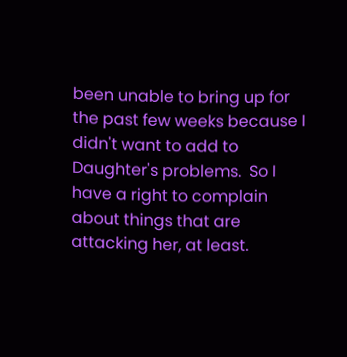been unable to bring up for the past few weeks because I didn't want to add to Daughter's problems.  So I have a right to complain about things that are attacking her, at least.